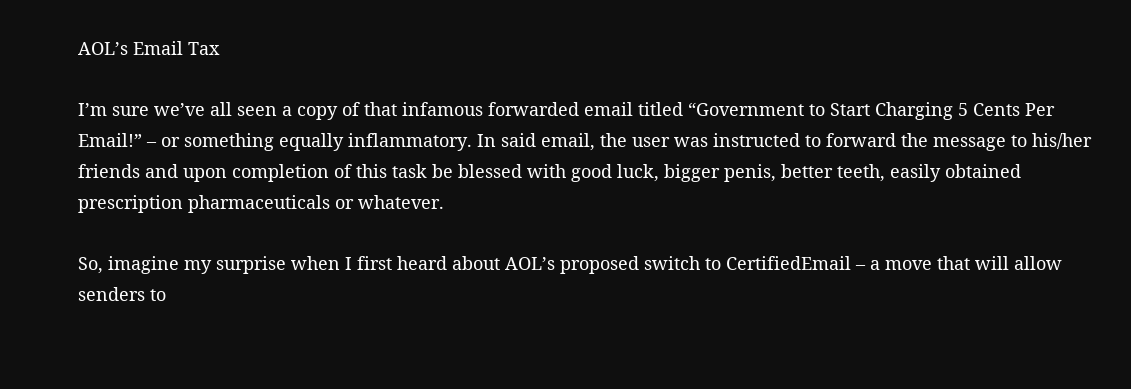AOL’s Email Tax

I’m sure we’ve all seen a copy of that infamous forwarded email titled “Government to Start Charging 5 Cents Per Email!” – or something equally inflammatory. In said email, the user was instructed to forward the message to his/her friends and upon completion of this task be blessed with good luck, bigger penis, better teeth, easily obtained prescription pharmaceuticals or whatever.

So, imagine my surprise when I first heard about AOL’s proposed switch to CertifiedEmail – a move that will allow senders to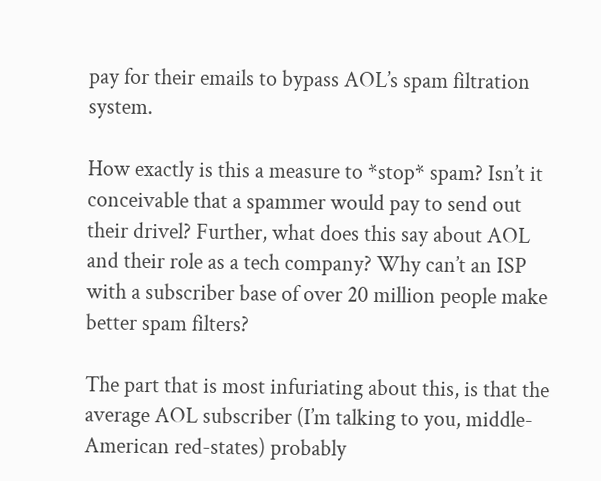pay for their emails to bypass AOL’s spam filtration system.

How exactly is this a measure to *stop* spam? Isn’t it conceivable that a spammer would pay to send out their drivel? Further, what does this say about AOL and their role as a tech company? Why can’t an ISP with a subscriber base of over 20 million people make better spam filters?

The part that is most infuriating about this, is that the average AOL subscriber (I’m talking to you, middle-American red-states) probably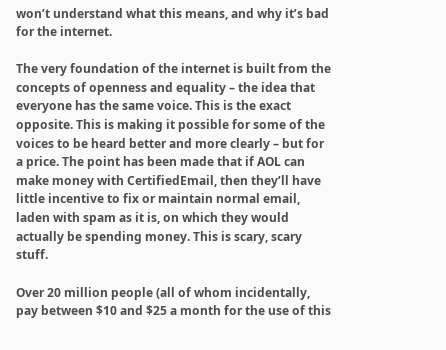won’t understand what this means, and why it’s bad for the internet.

The very foundation of the internet is built from the concepts of openness and equality – the idea that everyone has the same voice. This is the exact opposite. This is making it possible for some of the voices to be heard better and more clearly – but for a price. The point has been made that if AOL can make money with CertifiedEmail, then they’ll have little incentive to fix or maintain normal email, laden with spam as it is, on which they would actually be spending money. This is scary, scary stuff.

Over 20 million people (all of whom incidentally, pay between $10 and $25 a month for the use of this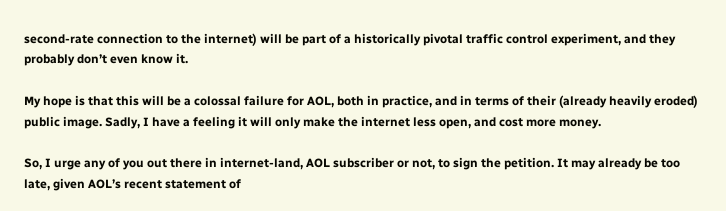second-rate connection to the internet) will be part of a historically pivotal traffic control experiment, and they probably don’t even know it.

My hope is that this will be a colossal failure for AOL, both in practice, and in terms of their (already heavily eroded) public image. Sadly, I have a feeling it will only make the internet less open, and cost more money.

So, I urge any of you out there in internet-land, AOL subscriber or not, to sign the petition. It may already be too late, given AOL’s recent statement of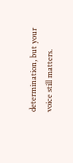determination, but your voice still matters.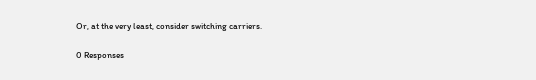Or, at the very least, consider switching carriers.

0 Responses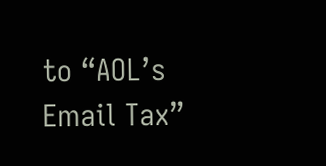to “AOL’s Email Tax”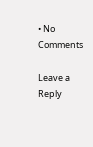• No Comments

Leave a Reply